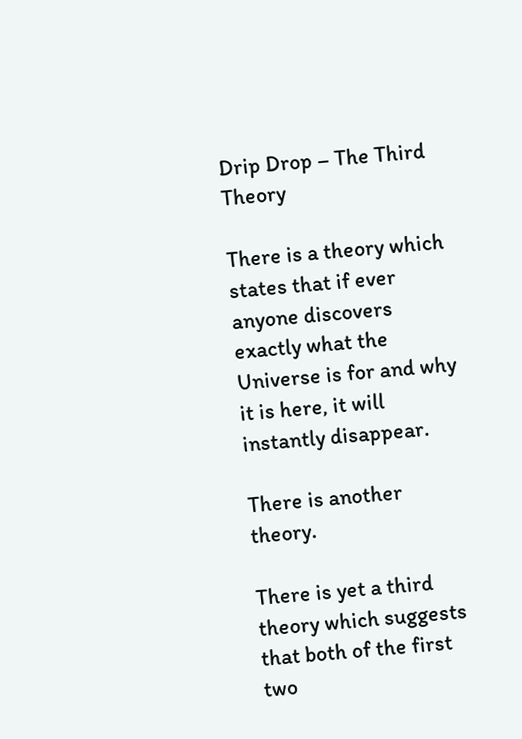Drip Drop – The Third Theory

There is a theory which states that if ever anyone discovers exactly what the Universe is for and why it is here, it will instantly disappear.

There is another theory.

There is yet a third theory which suggests that both of the first two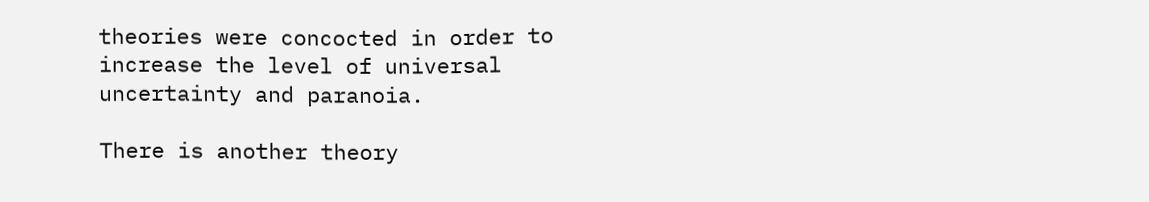theories were concocted in order to increase the level of universal uncertainty and paranoia.

There is another theory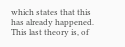which states that this has already happened. This last theory is, of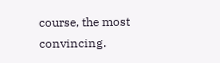course, the most convincing.